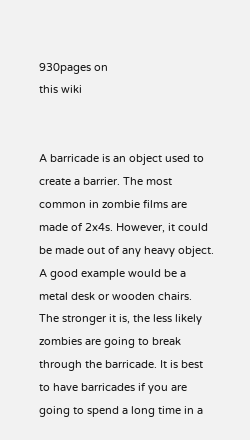930pages on
this wiki


A barricade is an object used to create a barrier. The most common in zombie films are made of 2x4s. However, it could be made out of any heavy object. A good example would be a metal desk or wooden chairs. The stronger it is, the less likely zombies are going to break through the barricade. It is best to have barricades if you are going to spend a long time in a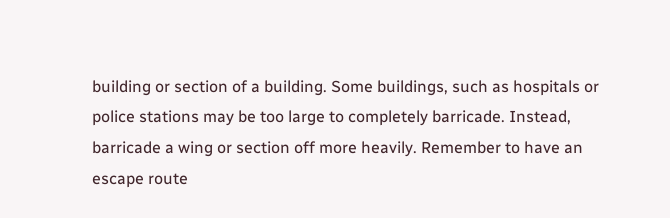building or section of a building. Some buildings, such as hospitals or police stations may be too large to completely barricade. Instead, barricade a wing or section off more heavily. Remember to have an escape route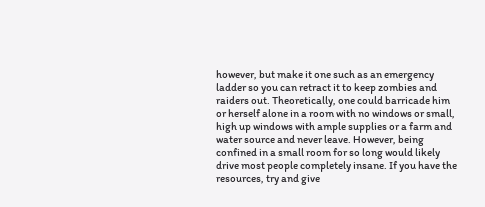however, but make it one such as an emergency ladder so you can retract it to keep zombies and raiders out. Theoretically, one could barricade him or herself alone in a room with no windows or small, high up windows with ample supplies or a farm and water source and never leave. However, being confined in a small room for so long would likely drive most people completely insane. If you have the resources, try and give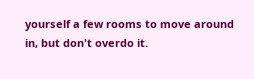yourself a few rooms to move around in, but don't overdo it.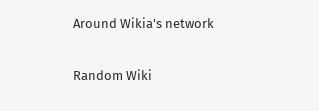Around Wikia's network

Random Wiki